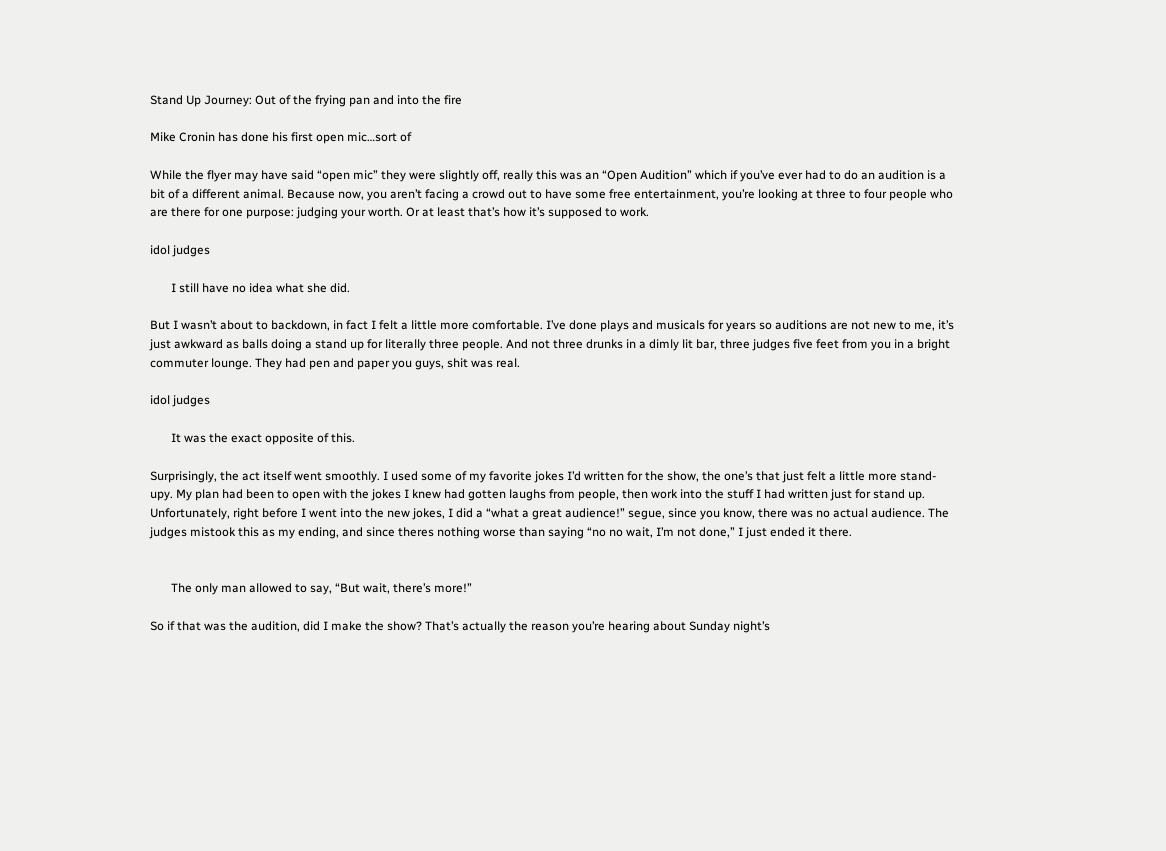Stand Up Journey: Out of the frying pan and into the fire

Mike Cronin has done his first open mic…sort of

While the flyer may have said “open mic” they were slightly off, really this was an “Open Audition” which if you’ve ever had to do an audition is a bit of a different animal. Because now, you aren’t facing a crowd out to have some free entertainment, you’re looking at three to four people who are there for one purpose: judging your worth. Or at least that’s how it’s supposed to work.

idol judges

       I still have no idea what she did.

But I wasn’t about to backdown, in fact I felt a little more comfortable. I’ve done plays and musicals for years so auditions are not new to me, it’s just awkward as balls doing a stand up for literally three people. And not three drunks in a dimly lit bar, three judges five feet from you in a bright commuter lounge. They had pen and paper you guys, shit was real.

idol judges

       It was the exact opposite of this.

Surprisingly, the act itself went smoothly. I used some of my favorite jokes I’d written for the show, the one’s that just felt a little more stand-upy. My plan had been to open with the jokes I knew had gotten laughs from people, then work into the stuff I had written just for stand up. Unfortunately, right before I went into the new jokes, I did a “what a great audience!” segue, since you know, there was no actual audience. The judges mistook this as my ending, and since theres nothing worse than saying “no no wait, I’m not done,” I just ended it there.


       The only man allowed to say, “But wait, there’s more!”

So if that was the audition, did I make the show? That’s actually the reason you’re hearing about Sunday night’s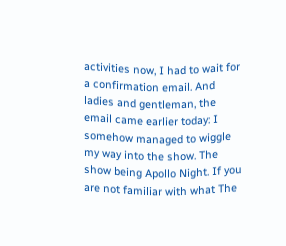activities now, I had to wait for a confirmation email. And ladies and gentleman, the email came earlier today: I somehow managed to wiggle my way into the show. The show being Apollo Night. If you are not familiar with what The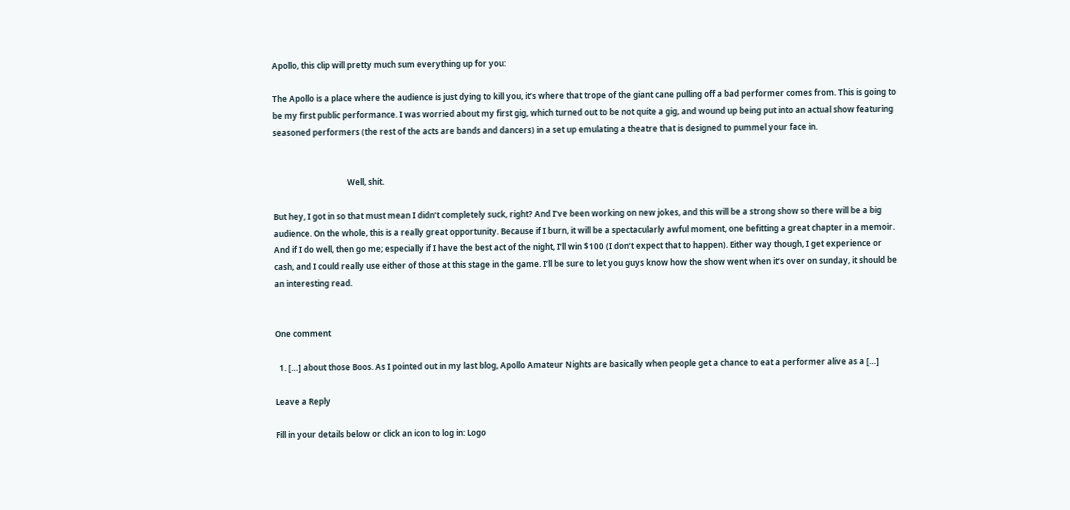Apollo, this clip will pretty much sum everything up for you:

The Apollo is a place where the audience is just dying to kill you, it’s where that trope of the giant cane pulling off a bad performer comes from. This is going to be my first public performance. I was worried about my first gig, which turned out to be not quite a gig, and wound up being put into an actual show featuring seasoned performers (the rest of the acts are bands and dancers) in a set up emulating a theatre that is designed to pummel your face in.


                                     Well, shit.

But hey, I got in so that must mean I didn’t completely suck, right? And I’ve been working on new jokes, and this will be a strong show so there will be a big audience. On the whole, this is a really great opportunity. Because if I burn, it will be a spectacularly awful moment, one befitting a great chapter in a memoir. And if I do well, then go me; especially if I have the best act of the night, I’ll win $100 (I don’t expect that to happen). Either way though, I get experience or cash, and I could really use either of those at this stage in the game. I’ll be sure to let you guys know how the show went when it’s over on sunday, it should be an interesting read.


One comment

  1. […] about those Boos. As I pointed out in my last blog, Apollo Amateur Nights are basically when people get a chance to eat a performer alive as a […]

Leave a Reply

Fill in your details below or click an icon to log in: Logo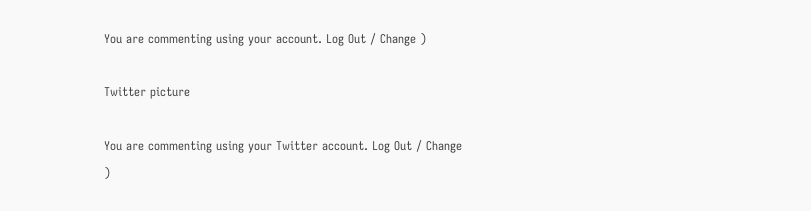You are commenting using your account. Log Out / Change )

Twitter picture

You are commenting using your Twitter account. Log Out / Change )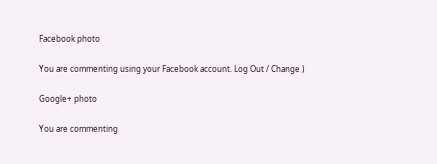Facebook photo

You are commenting using your Facebook account. Log Out / Change )

Google+ photo

You are commenting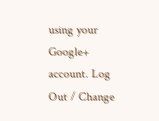using your Google+ account. Log Out / Change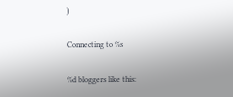)

Connecting to %s

%d bloggers like this: